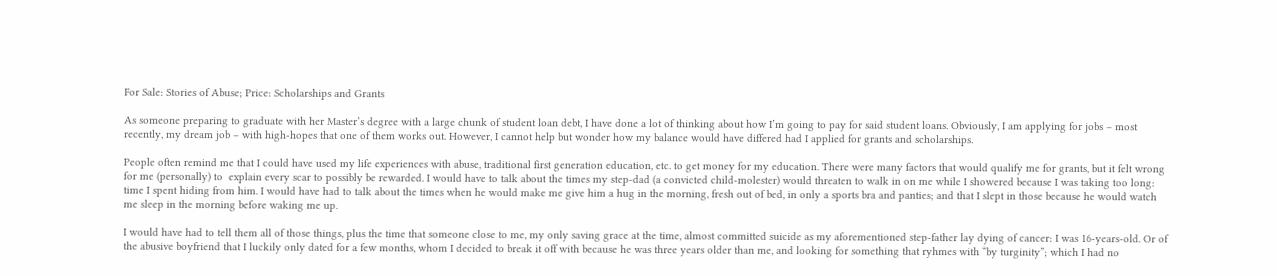For Sale: Stories of Abuse; Price: Scholarships and Grants

As someone preparing to graduate with her Master’s degree with a large chunk of student loan debt, I have done a lot of thinking about how I’m going to pay for said student loans. Obviously, I am applying for jobs – most recently, my dream job – with high-hopes that one of them works out. However, I cannot help but wonder how my balance would have differed had I applied for grants and scholarships.

People often remind me that I could have used my life experiences with abuse, traditional first generation education, etc. to get money for my education. There were many factors that would qualify me for grants, but it felt wrong for me (personally) to  explain every scar to possibly be rewarded. I would have to talk about the times my step-dad (a convicted child-molester) would threaten to walk in on me while I showered because I was taking too long: time I spent hiding from him. I would have had to talk about the times when he would make me give him a hug in the morning, fresh out of bed, in only a sports bra and panties; and that I slept in those because he would watch me sleep in the morning before waking me up.

I would have had to tell them all of those things, plus the time that someone close to me, my only saving grace at the time, almost committed suicide as my aforementioned step-father lay dying of cancer: I was 16-years-old. Or of the abusive boyfriend that I luckily only dated for a few months, whom I decided to break it off with because he was three years older than me, and looking for something that ryhmes with “by turginity”; which I had no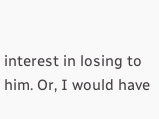interest in losing to him. Or, I would have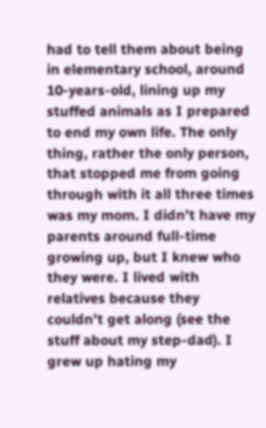had to tell them about being in elementary school, around 10-years-old, lining up my stuffed animals as I prepared to end my own life. The only thing, rather the only person, that stopped me from going through with it all three times was my mom. I didn’t have my parents around full-time growing up, but I knew who they were. I lived with relatives because they couldn’t get along (see the stuff about my step-dad). I grew up hating my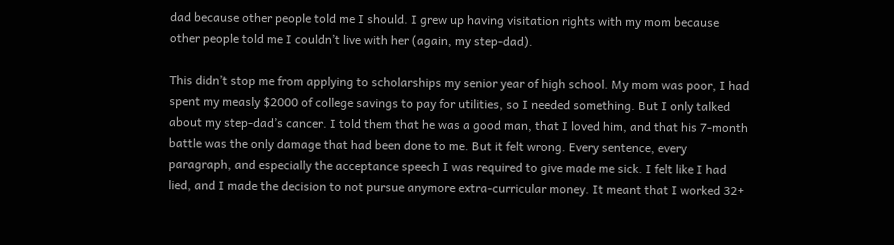dad because other people told me I should. I grew up having visitation rights with my mom because other people told me I couldn’t live with her (again, my step-dad).

This didn’t stop me from applying to scholarships my senior year of high school. My mom was poor, I had spent my measly $2000 of college savings to pay for utilities, so I needed something. But I only talked about my step-dad’s cancer. I told them that he was a good man, that I loved him, and that his 7-month battle was the only damage that had been done to me. But it felt wrong. Every sentence, every paragraph, and especially the acceptance speech I was required to give made me sick. I felt like I had lied, and I made the decision to not pursue anymore extra-curricular money. It meant that I worked 32+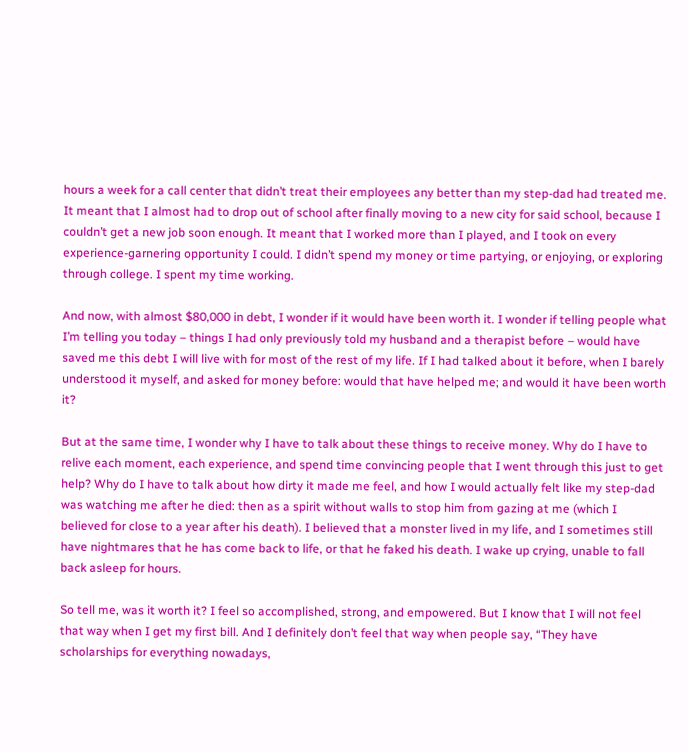hours a week for a call center that didn’t treat their employees any better than my step-dad had treated me. It meant that I almost had to drop out of school after finally moving to a new city for said school, because I couldn’t get a new job soon enough. It meant that I worked more than I played, and I took on every experience-garnering opportunity I could. I didn’t spend my money or time partying, or enjoying, or exploring through college. I spent my time working.

And now, with almost $80,000 in debt, I wonder if it would have been worth it. I wonder if telling people what I’m telling you today – things I had only previously told my husband and a therapist before – would have saved me this debt I will live with for most of the rest of my life. If I had talked about it before, when I barely understood it myself, and asked for money before: would that have helped me; and would it have been worth it?

But at the same time, I wonder why I have to talk about these things to receive money. Why do I have to relive each moment, each experience, and spend time convincing people that I went through this just to get help? Why do I have to talk about how dirty it made me feel, and how I would actually felt like my step-dad was watching me after he died: then as a spirit without walls to stop him from gazing at me (which I believed for close to a year after his death). I believed that a monster lived in my life, and I sometimes still have nightmares that he has come back to life, or that he faked his death. I wake up crying, unable to fall back asleep for hours.

So tell me, was it worth it? I feel so accomplished, strong, and empowered. But I know that I will not feel that way when I get my first bill. And I definitely don’t feel that way when people say, “They have scholarships for everything nowadays,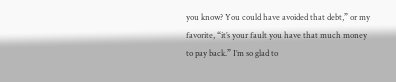you know? You could have avoided that debt,” or my favorite, “it’s your fault you have that much money to pay back.” I’m so glad to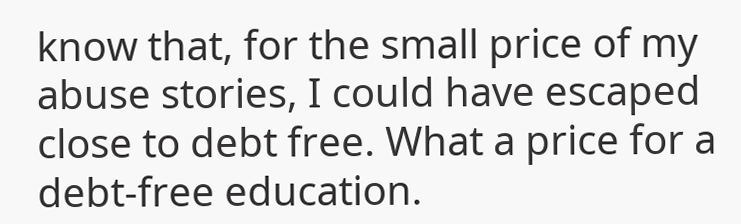know that, for the small price of my abuse stories, I could have escaped close to debt free. What a price for a debt-free education.